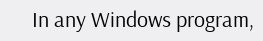In any Windows program,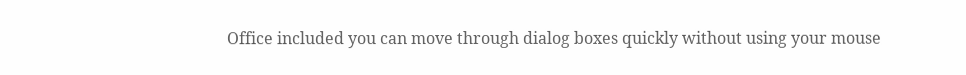Office included you can move through dialog boxes quickly without using your mouse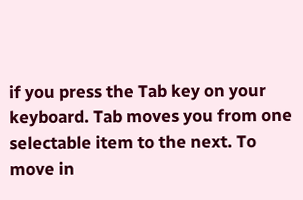if you press the Tab key on your keyboard. Tab moves you from one selectable item to the next. To move in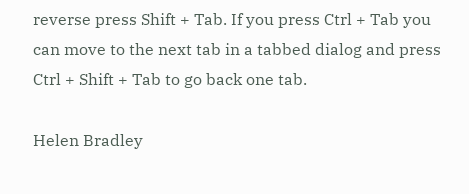reverse press Shift + Tab. If you press Ctrl + Tab you can move to the next tab in a tabbed dialog and press Ctrl + Shift + Tab to go back one tab.

Helen Bradley